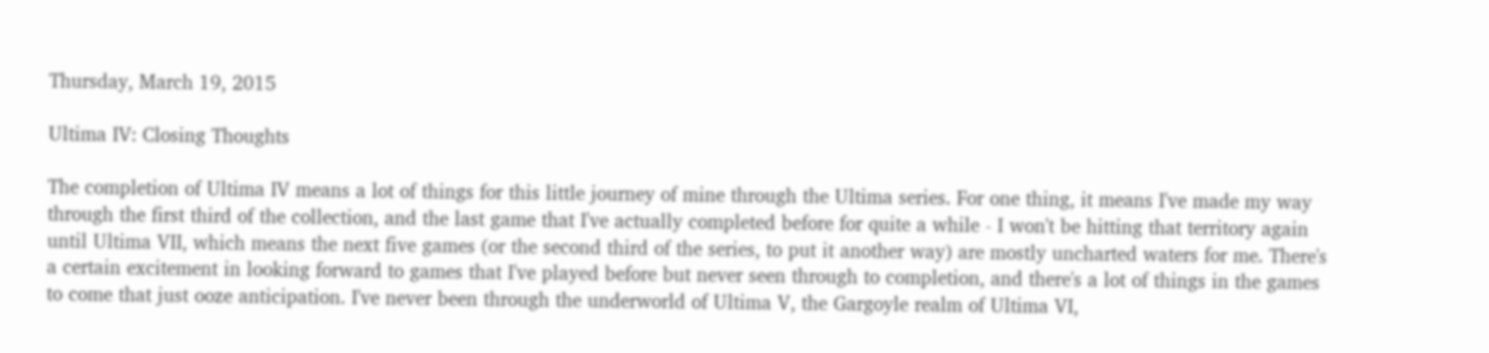Thursday, March 19, 2015

Ultima IV: Closing Thoughts

The completion of Ultima IV means a lot of things for this little journey of mine through the Ultima series. For one thing, it means I've made my way through the first third of the collection, and the last game that I've actually completed before for quite a while - I won't be hitting that territory again until Ultima VII, which means the next five games (or the second third of the series, to put it another way) are mostly uncharted waters for me. There's a certain excitement in looking forward to games that I've played before but never seen through to completion, and there's a lot of things in the games to come that just ooze anticipation. I've never been through the underworld of Ultima V, the Gargoyle realm of Ultima VI,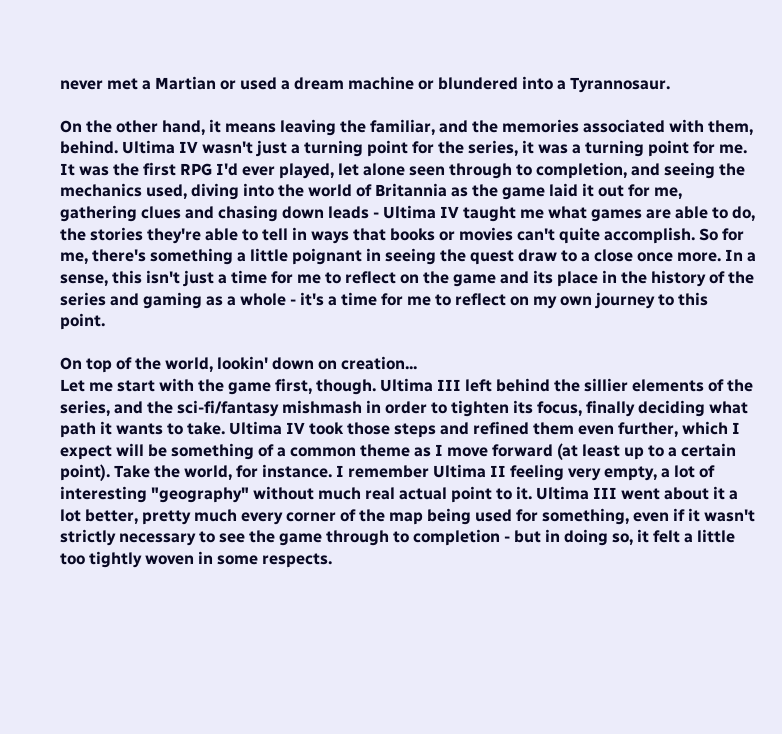never met a Martian or used a dream machine or blundered into a Tyrannosaur.

On the other hand, it means leaving the familiar, and the memories associated with them, behind. Ultima IV wasn't just a turning point for the series, it was a turning point for me. It was the first RPG I'd ever played, let alone seen through to completion, and seeing the mechanics used, diving into the world of Britannia as the game laid it out for me, gathering clues and chasing down leads - Ultima IV taught me what games are able to do, the stories they're able to tell in ways that books or movies can't quite accomplish. So for me, there's something a little poignant in seeing the quest draw to a close once more. In a sense, this isn't just a time for me to reflect on the game and its place in the history of the series and gaming as a whole - it's a time for me to reflect on my own journey to this point.

On top of the world, lookin' down on creation...
Let me start with the game first, though. Ultima III left behind the sillier elements of the series, and the sci-fi/fantasy mishmash in order to tighten its focus, finally deciding what path it wants to take. Ultima IV took those steps and refined them even further, which I expect will be something of a common theme as I move forward (at least up to a certain point). Take the world, for instance. I remember Ultima II feeling very empty, a lot of interesting "geography" without much real actual point to it. Ultima III went about it a lot better, pretty much every corner of the map being used for something, even if it wasn't strictly necessary to see the game through to completion - but in doing so, it felt a little too tightly woven in some respects.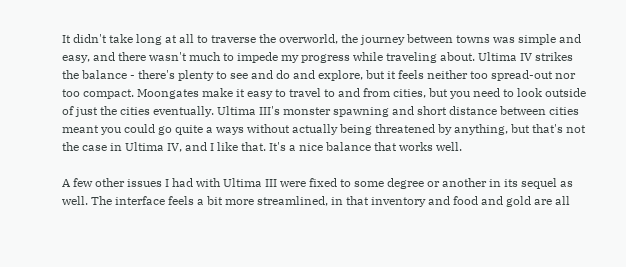It didn't take long at all to traverse the overworld, the journey between towns was simple and easy, and there wasn't much to impede my progress while traveling about. Ultima IV strikes the balance - there's plenty to see and do and explore, but it feels neither too spread-out nor too compact. Moongates make it easy to travel to and from cities, but you need to look outside of just the cities eventually. Ultima III's monster spawning and short distance between cities meant you could go quite a ways without actually being threatened by anything, but that's not the case in Ultima IV, and I like that. It's a nice balance that works well.

A few other issues I had with Ultima III were fixed to some degree or another in its sequel as well. The interface feels a bit more streamlined, in that inventory and food and gold are all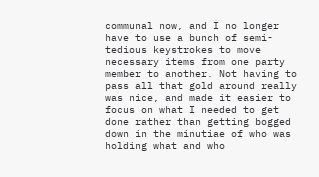communal now, and I no longer have to use a bunch of semi-tedious keystrokes to move necessary items from one party member to another. Not having to pass all that gold around really was nice, and made it easier to focus on what I needed to get done rather than getting bogged down in the minutiae of who was holding what and who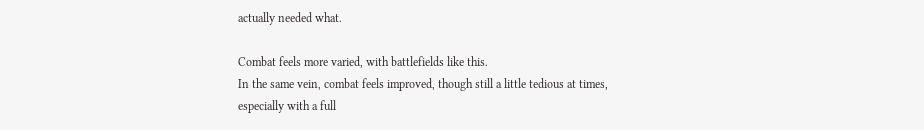actually needed what.

Combat feels more varied, with battlefields like this.
In the same vein, combat feels improved, though still a little tedious at times, especially with a full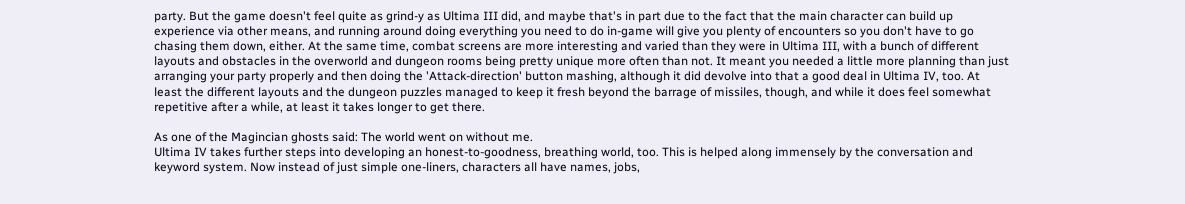party. But the game doesn't feel quite as grind-y as Ultima III did, and maybe that's in part due to the fact that the main character can build up experience via other means, and running around doing everything you need to do in-game will give you plenty of encounters so you don't have to go chasing them down, either. At the same time, combat screens are more interesting and varied than they were in Ultima III, with a bunch of different layouts and obstacles in the overworld and dungeon rooms being pretty unique more often than not. It meant you needed a little more planning than just arranging your party properly and then doing the 'Attack-direction' button mashing, although it did devolve into that a good deal in Ultima IV, too. At least the different layouts and the dungeon puzzles managed to keep it fresh beyond the barrage of missiles, though, and while it does feel somewhat repetitive after a while, at least it takes longer to get there.

As one of the Magincian ghosts said: The world went on without me.
Ultima IV takes further steps into developing an honest-to-goodness, breathing world, too. This is helped along immensely by the conversation and keyword system. Now instead of just simple one-liners, characters all have names, jobs,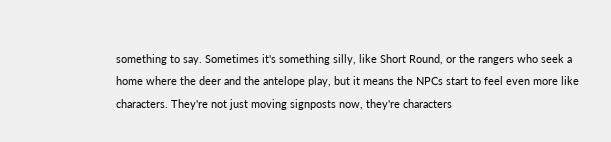something to say. Sometimes it's something silly, like Short Round, or the rangers who seek a home where the deer and the antelope play, but it means the NPCs start to feel even more like characters. They're not just moving signposts now, they're characters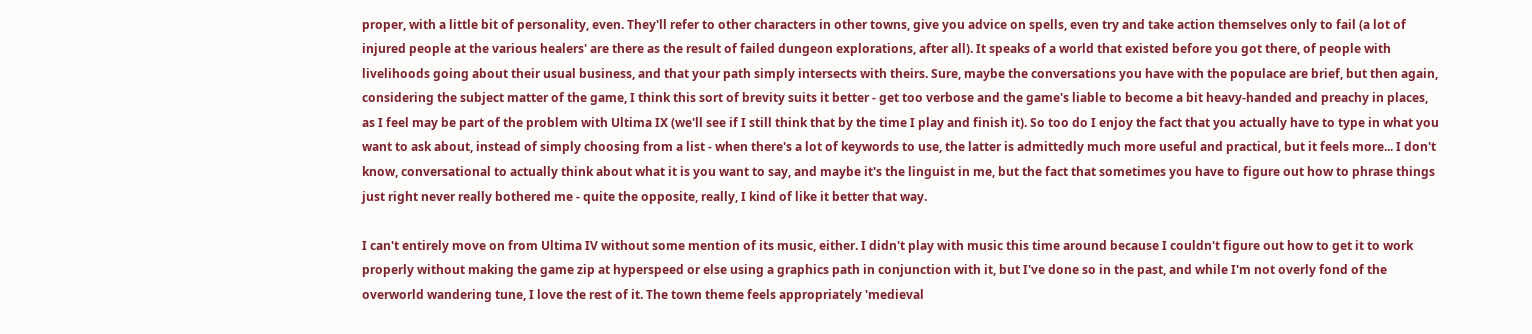proper, with a little bit of personality, even. They'll refer to other characters in other towns, give you advice on spells, even try and take action themselves only to fail (a lot of injured people at the various healers' are there as the result of failed dungeon explorations, after all). It speaks of a world that existed before you got there, of people with livelihoods going about their usual business, and that your path simply intersects with theirs. Sure, maybe the conversations you have with the populace are brief, but then again, considering the subject matter of the game, I think this sort of brevity suits it better - get too verbose and the game's liable to become a bit heavy-handed and preachy in places, as I feel may be part of the problem with Ultima IX (we'll see if I still think that by the time I play and finish it). So too do I enjoy the fact that you actually have to type in what you want to ask about, instead of simply choosing from a list - when there's a lot of keywords to use, the latter is admittedly much more useful and practical, but it feels more... I don't know, conversational to actually think about what it is you want to say, and maybe it's the linguist in me, but the fact that sometimes you have to figure out how to phrase things just right never really bothered me - quite the opposite, really, I kind of like it better that way.

I can't entirely move on from Ultima IV without some mention of its music, either. I didn't play with music this time around because I couldn't figure out how to get it to work properly without making the game zip at hyperspeed or else using a graphics path in conjunction with it, but I've done so in the past, and while I'm not overly fond of the overworld wandering tune, I love the rest of it. The town theme feels appropriately 'medieval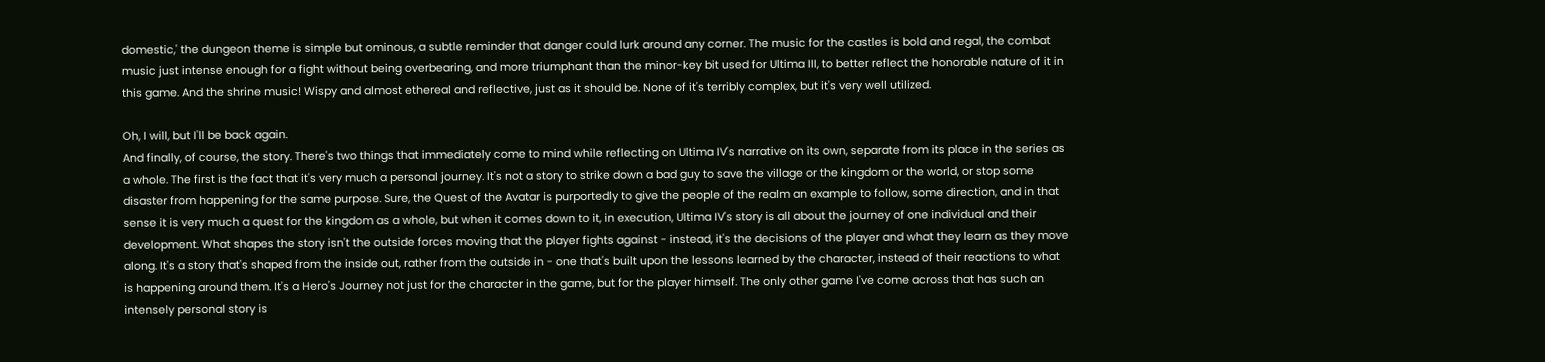domestic,' the dungeon theme is simple but ominous, a subtle reminder that danger could lurk around any corner. The music for the castles is bold and regal, the combat music just intense enough for a fight without being overbearing, and more triumphant than the minor-key bit used for Ultima III, to better reflect the honorable nature of it in this game. And the shrine music! Wispy and almost ethereal and reflective, just as it should be. None of it's terribly complex, but it's very well utilized.

Oh, I will, but I'll be back again.
And finally, of course, the story. There's two things that immediately come to mind while reflecting on Ultima IV's narrative on its own, separate from its place in the series as a whole. The first is the fact that it's very much a personal journey. It's not a story to strike down a bad guy to save the village or the kingdom or the world, or stop some disaster from happening for the same purpose. Sure, the Quest of the Avatar is purportedly to give the people of the realm an example to follow, some direction, and in that sense it is very much a quest for the kingdom as a whole, but when it comes down to it, in execution, Ultima IV's story is all about the journey of one individual and their development. What shapes the story isn't the outside forces moving that the player fights against - instead, it's the decisions of the player and what they learn as they move along. It's a story that's shaped from the inside out, rather from the outside in - one that's built upon the lessons learned by the character, instead of their reactions to what is happening around them. It's a Hero's Journey not just for the character in the game, but for the player himself. The only other game I've come across that has such an intensely personal story is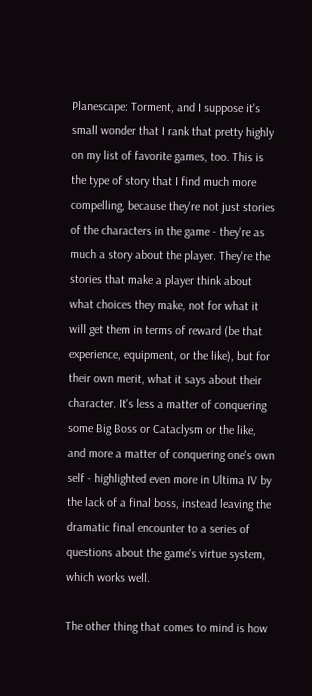Planescape: Torment, and I suppose it's small wonder that I rank that pretty highly on my list of favorite games, too. This is the type of story that I find much more compelling, because they're not just stories of the characters in the game - they're as much a story about the player. They're the stories that make a player think about what choices they make, not for what it will get them in terms of reward (be that experience, equipment, or the like), but for their own merit, what it says about their character. It's less a matter of conquering some Big Boss or Cataclysm or the like, and more a matter of conquering one's own self - highlighted even more in Ultima IV by the lack of a final boss, instead leaving the dramatic final encounter to a series of questions about the game's virtue system, which works well.

The other thing that comes to mind is how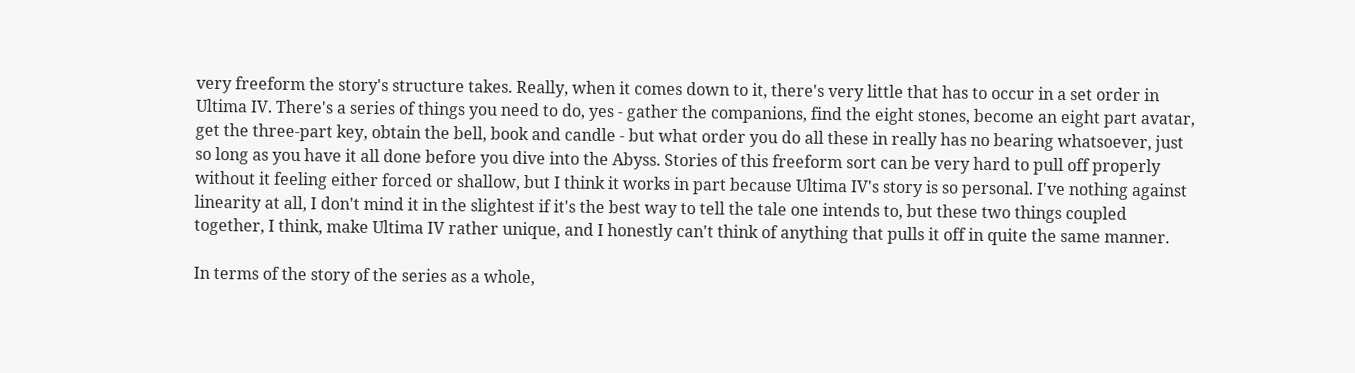very freeform the story's structure takes. Really, when it comes down to it, there's very little that has to occur in a set order in Ultima IV. There's a series of things you need to do, yes - gather the companions, find the eight stones, become an eight part avatar, get the three-part key, obtain the bell, book and candle - but what order you do all these in really has no bearing whatsoever, just so long as you have it all done before you dive into the Abyss. Stories of this freeform sort can be very hard to pull off properly without it feeling either forced or shallow, but I think it works in part because Ultima IV's story is so personal. I've nothing against linearity at all, I don't mind it in the slightest if it's the best way to tell the tale one intends to, but these two things coupled together, I think, make Ultima IV rather unique, and I honestly can't think of anything that pulls it off in quite the same manner.

In terms of the story of the series as a whole,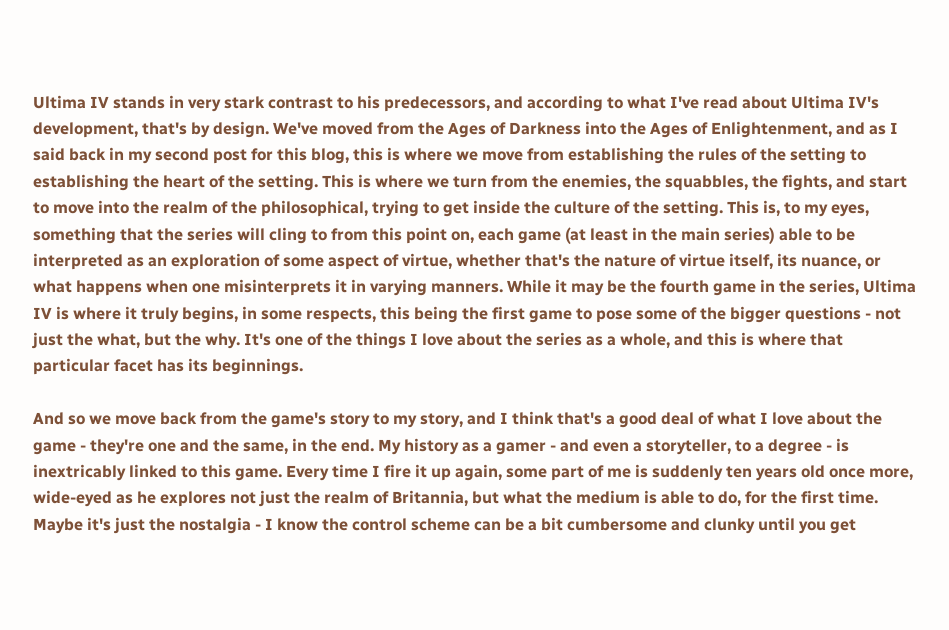Ultima IV stands in very stark contrast to his predecessors, and according to what I've read about Ultima IV's development, that's by design. We've moved from the Ages of Darkness into the Ages of Enlightenment, and as I said back in my second post for this blog, this is where we move from establishing the rules of the setting to establishing the heart of the setting. This is where we turn from the enemies, the squabbles, the fights, and start to move into the realm of the philosophical, trying to get inside the culture of the setting. This is, to my eyes, something that the series will cling to from this point on, each game (at least in the main series) able to be interpreted as an exploration of some aspect of virtue, whether that's the nature of virtue itself, its nuance, or what happens when one misinterprets it in varying manners. While it may be the fourth game in the series, Ultima IV is where it truly begins, in some respects, this being the first game to pose some of the bigger questions - not just the what, but the why. It's one of the things I love about the series as a whole, and this is where that particular facet has its beginnings.

And so we move back from the game's story to my story, and I think that's a good deal of what I love about the game - they're one and the same, in the end. My history as a gamer - and even a storyteller, to a degree - is inextricably linked to this game. Every time I fire it up again, some part of me is suddenly ten years old once more, wide-eyed as he explores not just the realm of Britannia, but what the medium is able to do, for the first time. Maybe it's just the nostalgia - I know the control scheme can be a bit cumbersome and clunky until you get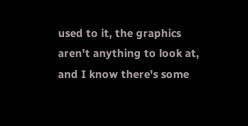used to it, the graphics aren't anything to look at, and I know there's some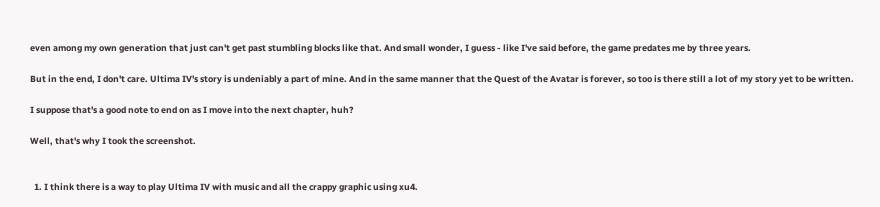even among my own generation that just can't get past stumbling blocks like that. And small wonder, I guess - like I've said before, the game predates me by three years.

But in the end, I don't care. Ultima IV's story is undeniably a part of mine. And in the same manner that the Quest of the Avatar is forever, so too is there still a lot of my story yet to be written.

I suppose that's a good note to end on as I move into the next chapter, huh?

Well, that's why I took the screenshot.


  1. I think there is a way to play Ultima IV with music and all the crappy graphic using xu4.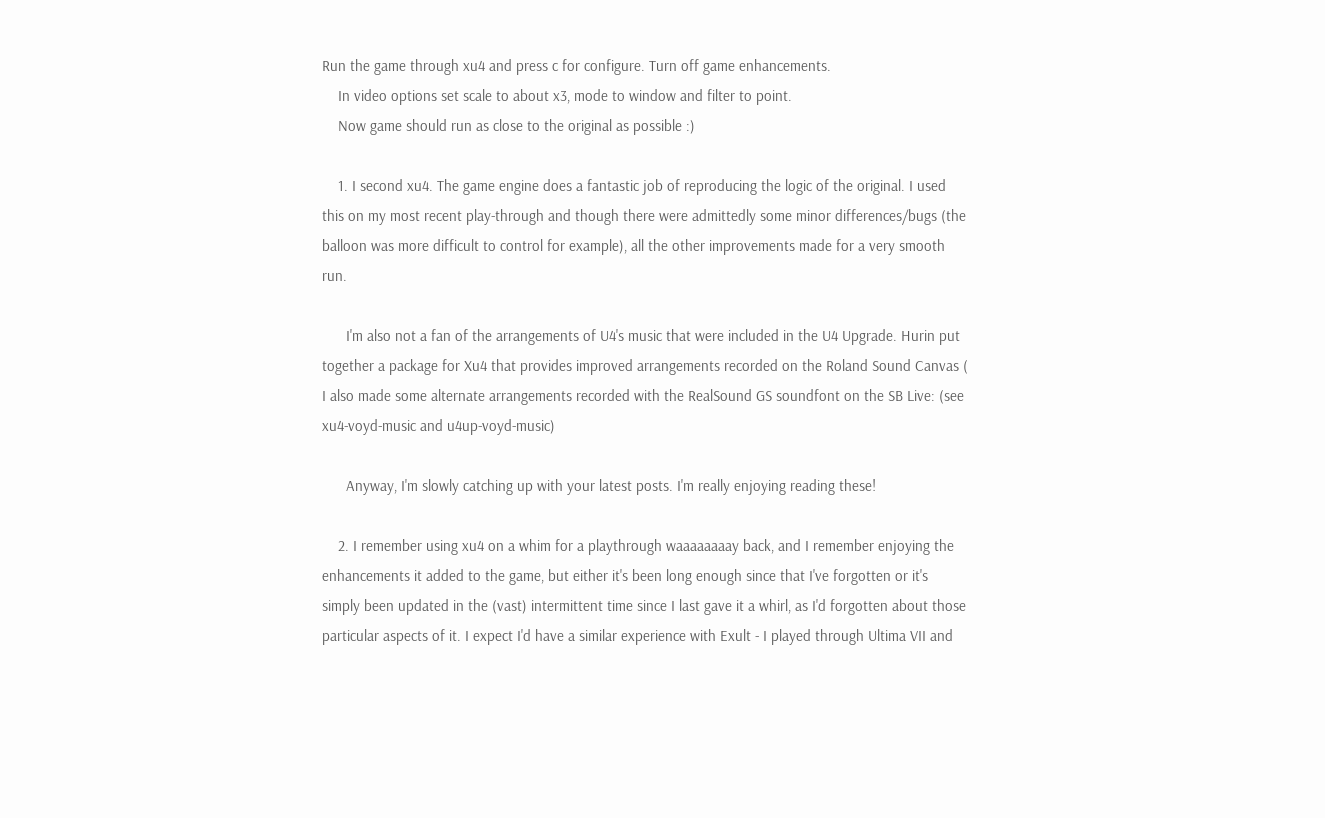Run the game through xu4 and press c for configure. Turn off game enhancements.
    In video options set scale to about x3, mode to window and filter to point.
    Now game should run as close to the original as possible :)

    1. I second xu4. The game engine does a fantastic job of reproducing the logic of the original. I used this on my most recent play-through and though there were admittedly some minor differences/bugs (the balloon was more difficult to control for example), all the other improvements made for a very smooth run.

      I'm also not a fan of the arrangements of U4's music that were included in the U4 Upgrade. Hurin put together a package for Xu4 that provides improved arrangements recorded on the Roland Sound Canvas ( I also made some alternate arrangements recorded with the RealSound GS soundfont on the SB Live: (see xu4-voyd-music and u4up-voyd-music)

      Anyway, I'm slowly catching up with your latest posts. I'm really enjoying reading these!

    2. I remember using xu4 on a whim for a playthrough waaaaaaaay back, and I remember enjoying the enhancements it added to the game, but either it's been long enough since that I've forgotten or it's simply been updated in the (vast) intermittent time since I last gave it a whirl, as I'd forgotten about those particular aspects of it. I expect I'd have a similar experience with Exult - I played through Ultima VII and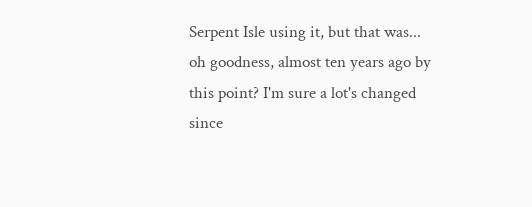Serpent Isle using it, but that was... oh goodness, almost ten years ago by this point? I'm sure a lot's changed since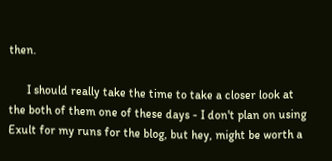then.

      I should really take the time to take a closer look at the both of them one of these days - I don't plan on using Exult for my runs for the blog, but hey, might be worth a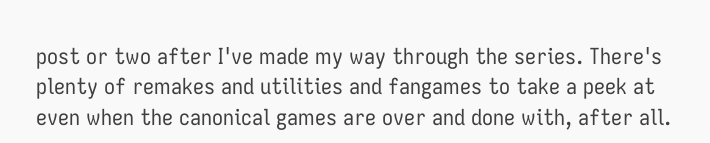post or two after I've made my way through the series. There's plenty of remakes and utilities and fangames to take a peek at even when the canonical games are over and done with, after all.